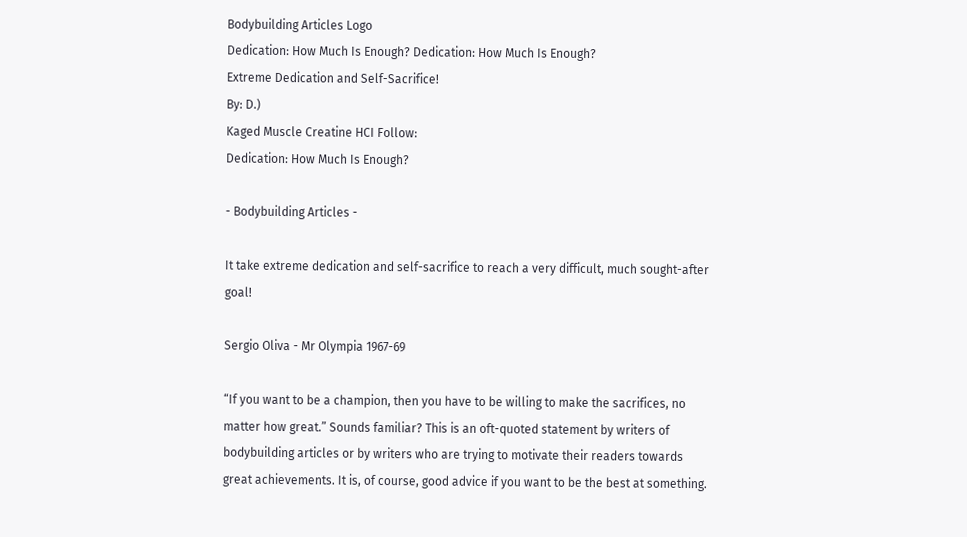Bodybuilding Articles Logo
Dedication: How Much Is Enough? Dedication: How Much Is Enough?
Extreme Dedication and Self-Sacrifice!
By: D.)
Kaged Muscle Creatine HCI Follow:
Dedication: How Much Is Enough?

- Bodybuilding Articles -

It take extreme dedication and self-sacrifice to reach a very difficult, much sought-after goal!

Sergio Oliva - Mr Olympia 1967-69

“If you want to be a champion, then you have to be willing to make the sacrifices, no matter how great.” Sounds familiar? This is an oft-quoted statement by writers of bodybuilding articles or by writers who are trying to motivate their readers towards great achievements. It is, of course, good advice if you want to be the best at something.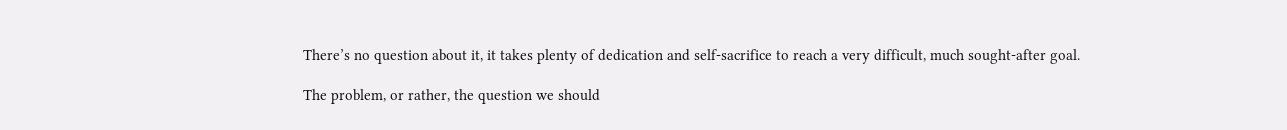There’s no question about it, it takes plenty of dedication and self-sacrifice to reach a very difficult, much sought-after goal.

The problem, or rather, the question we should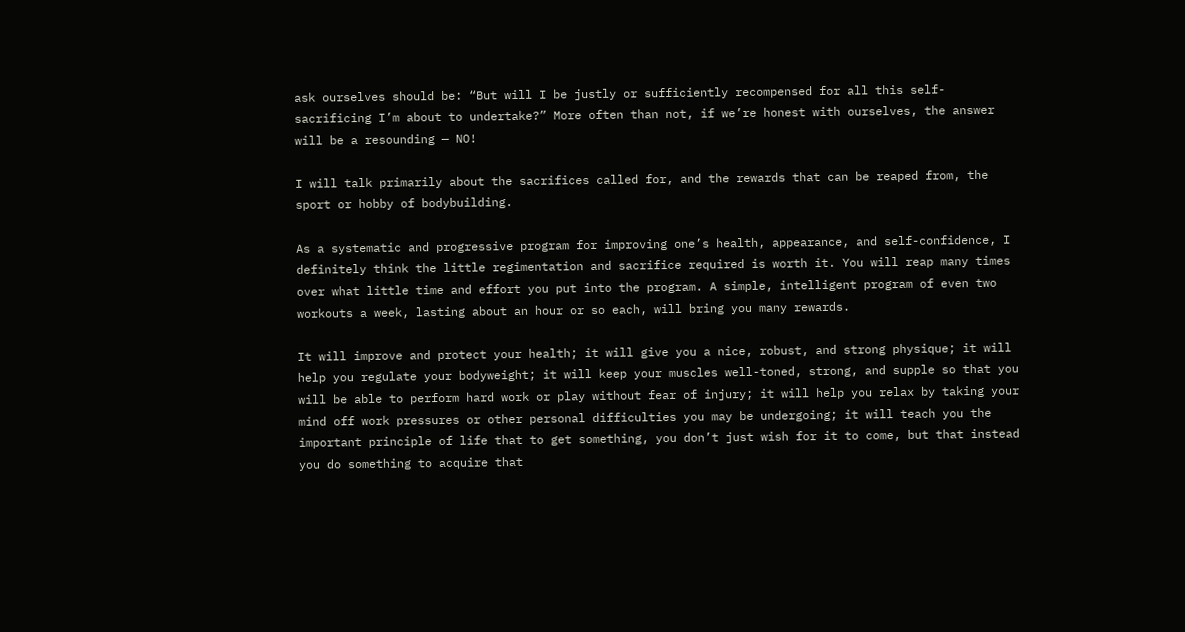ask ourselves should be: “But will I be justly or sufficiently recompensed for all this self-sacrificing I’m about to undertake?” More often than not, if we’re honest with ourselves, the answer will be a resounding — NO!

I will talk primarily about the sacrifices called for, and the rewards that can be reaped from, the sport or hobby of bodybuilding.

As a systematic and progressive program for improving one’s health, appearance, and self-confidence, I definitely think the little regimentation and sacrifice required is worth it. You will reap many times over what little time and effort you put into the program. A simple, intelligent program of even two workouts a week, lasting about an hour or so each, will bring you many rewards.

It will improve and protect your health; it will give you a nice, robust, and strong physique; it will help you regulate your bodyweight; it will keep your muscles well-toned, strong, and supple so that you will be able to perform hard work or play without fear of injury; it will help you relax by taking your mind off work pressures or other personal difficulties you may be undergoing; it will teach you the important principle of life that to get something, you don’t just wish for it to come, but that instead you do something to acquire that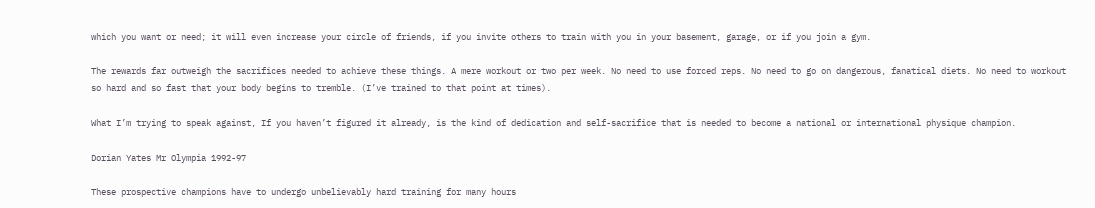which you want or need; it will even increase your circle of friends, if you invite others to train with you in your basement, garage, or if you join a gym.

The rewards far outweigh the sacrifices needed to achieve these things. A mere workout or two per week. No need to use forced reps. No need to go on dangerous, fanatical diets. No need to workout so hard and so fast that your body begins to tremble. (I’ve trained to that point at times).

What I’m trying to speak against, If you haven’t figured it already, is the kind of dedication and self-sacrifice that is needed to become a national or international physique champion.

Dorian Yates Mr Olympia 1992-97

These prospective champions have to undergo unbelievably hard training for many hours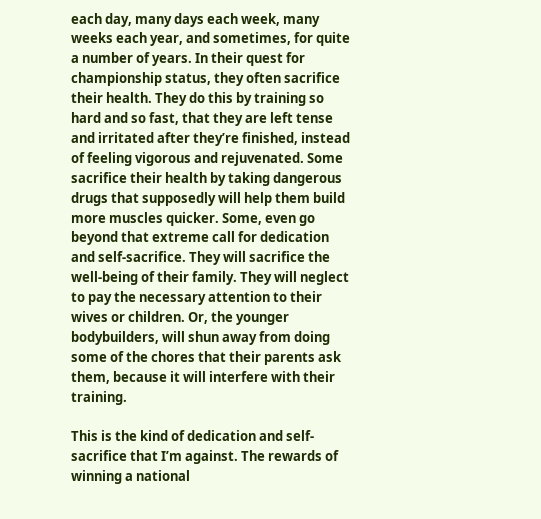each day, many days each week, many weeks each year, and sometimes, for quite a number of years. In their quest for championship status, they often sacrifice their health. They do this by training so hard and so fast, that they are left tense and irritated after they’re finished, instead of feeling vigorous and rejuvenated. Some sacrifice their health by taking dangerous drugs that supposedly will help them build more muscles quicker. Some, even go beyond that extreme call for dedication and self-sacrifice. They will sacrifice the well-being of their family. They will neglect to pay the necessary attention to their wives or children. Or, the younger bodybuilders, will shun away from doing some of the chores that their parents ask them, because it will interfere with their training.

This is the kind of dedication and self-sacrifice that I’m against. The rewards of winning a national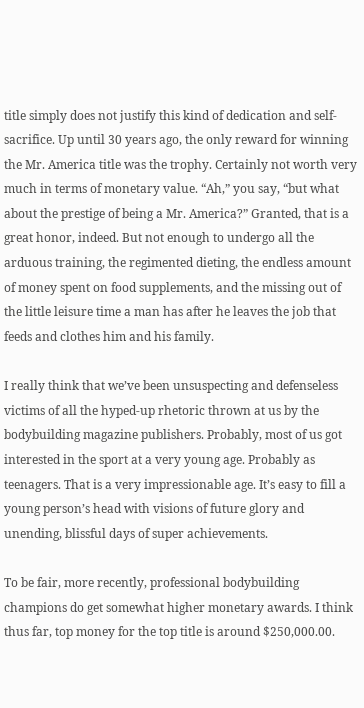title simply does not justify this kind of dedication and self-sacrifice. Up until 30 years ago, the only reward for winning the Mr. America title was the trophy. Certainly not worth very much in terms of monetary value. “Ah,” you say, “but what about the prestige of being a Mr. America?” Granted, that is a great honor, indeed. But not enough to undergo all the arduous training, the regimented dieting, the endless amount of money spent on food supplements, and the missing out of the little leisure time a man has after he leaves the job that feeds and clothes him and his family.

I really think that we’ve been unsuspecting and defenseless victims of all the hyped-up rhetoric thrown at us by the bodybuilding magazine publishers. Probably, most of us got interested in the sport at a very young age. Probably as teenagers. That is a very impressionable age. It’s easy to fill a young person’s head with visions of future glory and unending, blissful days of super achievements.

To be fair, more recently, professional bodybuilding champions do get somewhat higher monetary awards. I think thus far, top money for the top title is around $250,000.00.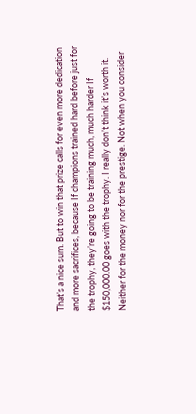That’s a nice sum. But to win that prize calls for even more dedication and more sacrifices, because If champions trained hard before just for the trophy, they’re going to be training much, much harder If $150,000.00 goes with the trophy. I really don’t think it’s worth it. Neither for the money nor for the prestige. Not when you consider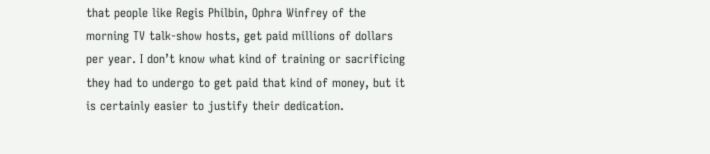that people like Regis Philbin, Ophra Winfrey of the morning TV talk-show hosts, get paid millions of dollars per year. I don’t know what kind of training or sacrificing they had to undergo to get paid that kind of money, but it is certainly easier to justify their dedication.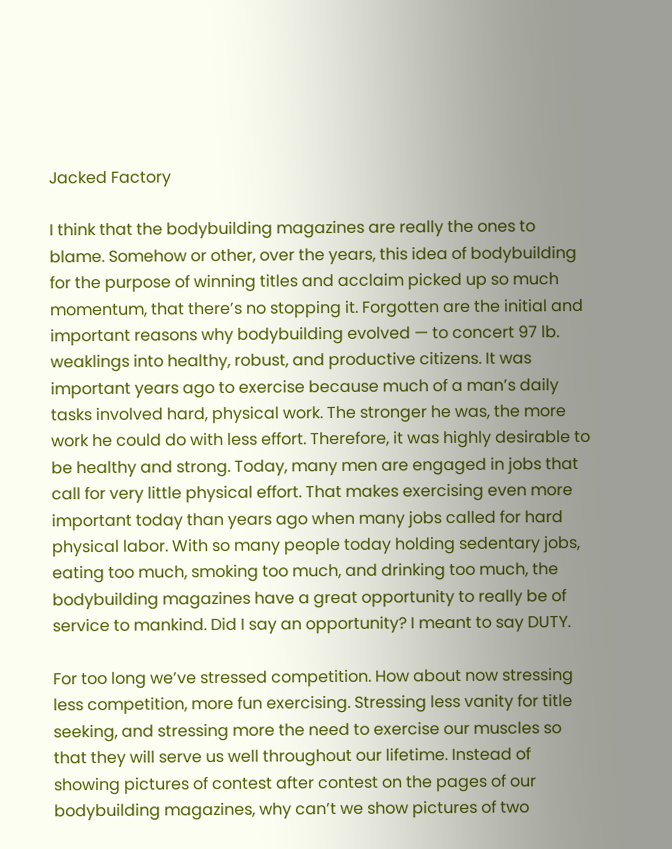Jacked Factory

I think that the bodybuilding magazines are really the ones to blame. Somehow or other, over the years, this idea of bodybuilding for the purpose of winning titles and acclaim picked up so much momentum, that there’s no stopping it. Forgotten are the initial and important reasons why bodybuilding evolved — to concert 97 lb. weaklings into healthy, robust, and productive citizens. It was important years ago to exercise because much of a man’s daily tasks involved hard, physical work. The stronger he was, the more work he could do with less effort. Therefore, it was highly desirable to be healthy and strong. Today, many men are engaged in jobs that call for very little physical effort. That makes exercising even more important today than years ago when many jobs called for hard physical labor. With so many people today holding sedentary jobs, eating too much, smoking too much, and drinking too much, the bodybuilding magazines have a great opportunity to really be of service to mankind. Did I say an opportunity? I meant to say DUTY.

For too long we’ve stressed competition. How about now stressing less competition, more fun exercising. Stressing less vanity for title seeking, and stressing more the need to exercise our muscles so that they will serve us well throughout our lifetime. Instead of showing pictures of contest after contest on the pages of our bodybuilding magazines, why can’t we show pictures of two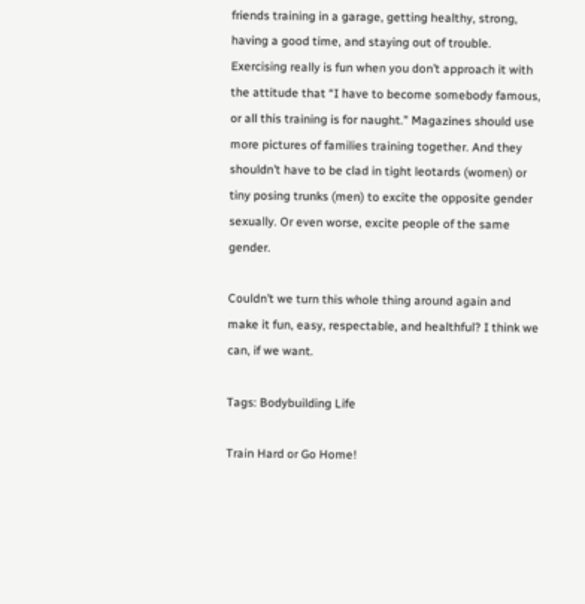friends training in a garage, getting healthy, strong, having a good time, and staying out of trouble. Exercising really is fun when you don’t approach it with the attitude that “I have to become somebody famous, or all this training is for naught.” Magazines should use more pictures of families training together. And they shouldn’t have to be clad in tight leotards (women) or tiny posing trunks (men) to excite the opposite gender sexually. Or even worse, excite people of the same gender.

Couldn’t we turn this whole thing around again and make it fun, easy, respectable, and healthful? I think we can, if we want.

Tags: Bodybuilding Life

Train Hard or Go Home!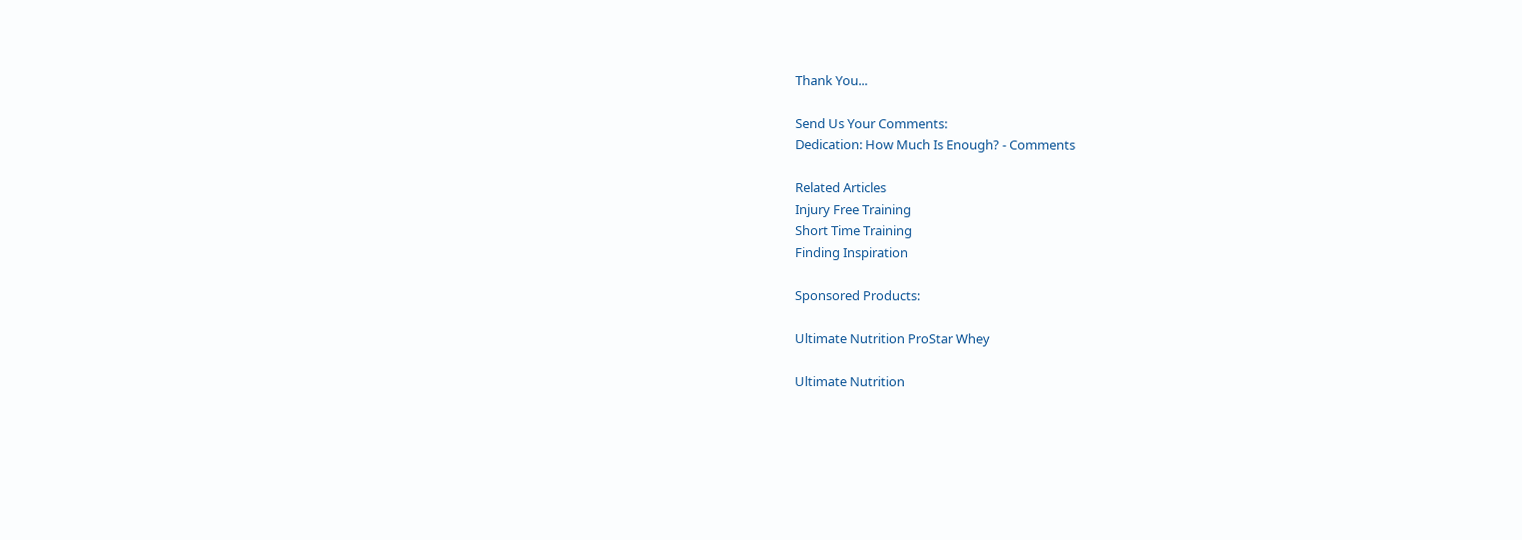Thank You...

Send Us Your Comments:
Dedication: How Much Is Enough? - Comments

Related Articles
Injury Free Training
Short Time Training
Finding Inspiration

Sponsored Products:

Ultimate Nutrition ProStar Whey

Ultimate Nutrition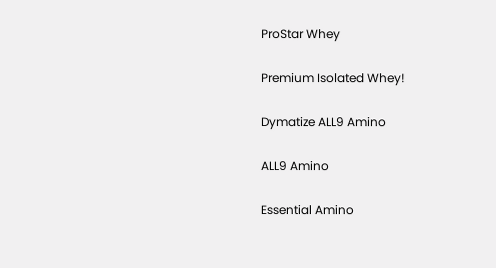ProStar Whey

Premium Isolated Whey!

Dymatize ALL9 Amino

ALL9 Amino

Essential Amino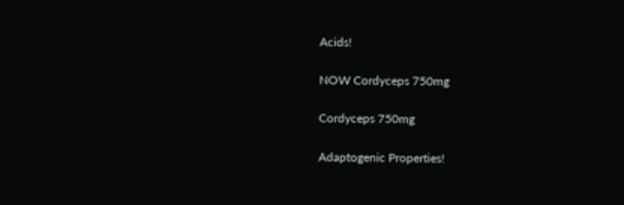Acids!

NOW Cordyceps 750mg

Cordyceps 750mg

Adaptogenic Properties!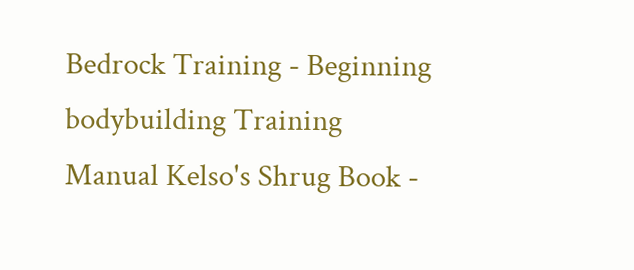Bedrock Training - Beginning bodybuilding Training Manual Kelso's Shrug Book -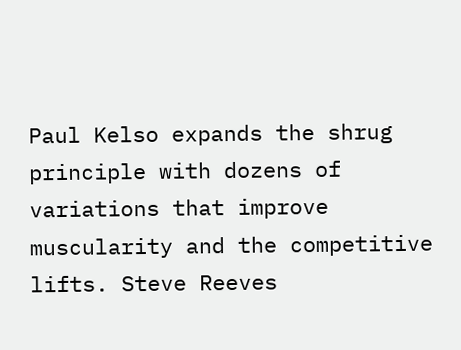Paul Kelso expands the shrug principle with dozens of variations that improve muscularity and the competitive lifts. Steve Reeves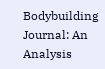Bodybuilding Journal: An Analysis